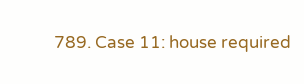789. Case 11: house required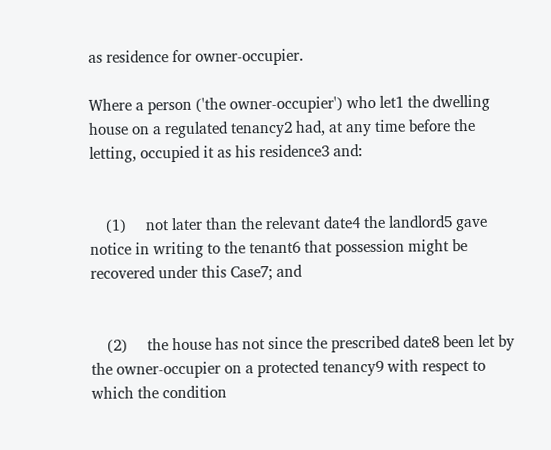as residence for owner-occupier.

Where a person ('the owner-occupier') who let1 the dwelling house on a regulated tenancy2 had, at any time before the letting, occupied it as his residence3 and:


    (1)     not later than the relevant date4 the landlord5 gave notice in writing to the tenant6 that possession might be recovered under this Case7; and


    (2)     the house has not since the prescribed date8 been let by the owner-occupier on a protected tenancy9 with respect to which the condition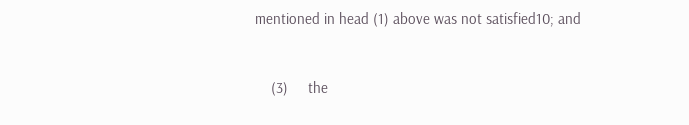mentioned in head (1) above was not satisfied10; and


    (3)     the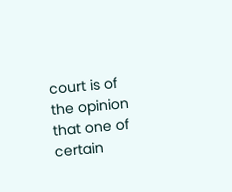court is of the opinion that one of certain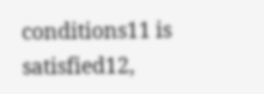conditions11 is satisfied12,